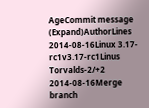AgeCommit message (Expand)AuthorLines
2014-08-16Linux 3.17-rc1v3.17-rc1Linus Torvalds-2/+2
2014-08-16Merge branch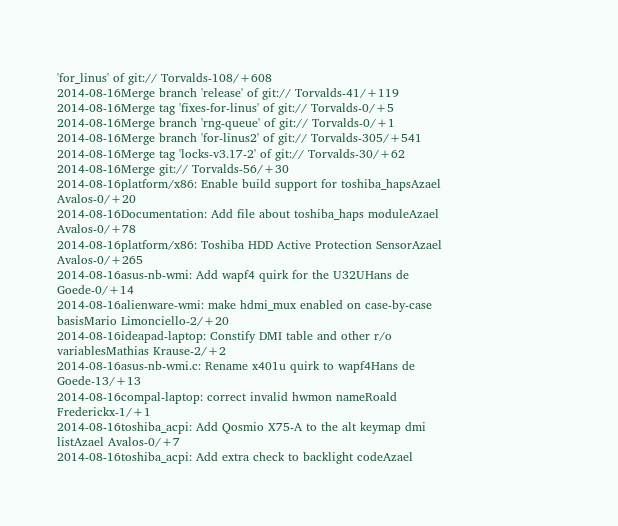'for_linus' of git:// Torvalds-108/+608
2014-08-16Merge branch 'release' of git:// Torvalds-41/+119
2014-08-16Merge tag 'fixes-for-linus' of git:// Torvalds-0/+5
2014-08-16Merge branch 'rng-queue' of git:// Torvalds-0/+1
2014-08-16Merge branch 'for-linus2' of git:// Torvalds-305/+541
2014-08-16Merge tag 'locks-v3.17-2' of git:// Torvalds-30/+62
2014-08-16Merge git:// Torvalds-56/+30
2014-08-16platform/x86: Enable build support for toshiba_hapsAzael Avalos-0/+20
2014-08-16Documentation: Add file about toshiba_haps moduleAzael Avalos-0/+78
2014-08-16platform/x86: Toshiba HDD Active Protection SensorAzael Avalos-0/+265
2014-08-16asus-nb-wmi: Add wapf4 quirk for the U32UHans de Goede-0/+14
2014-08-16alienware-wmi: make hdmi_mux enabled on case-by-case basisMario Limonciello-2/+20
2014-08-16ideapad-laptop: Constify DMI table and other r/o variablesMathias Krause-2/+2
2014-08-16asus-nb-wmi.c: Rename x401u quirk to wapf4Hans de Goede-13/+13
2014-08-16compal-laptop: correct invalid hwmon nameRoald Frederickx-1/+1
2014-08-16toshiba_acpi: Add Qosmio X75-A to the alt keymap dmi listAzael Avalos-0/+7
2014-08-16toshiba_acpi: Add extra check to backlight codeAzael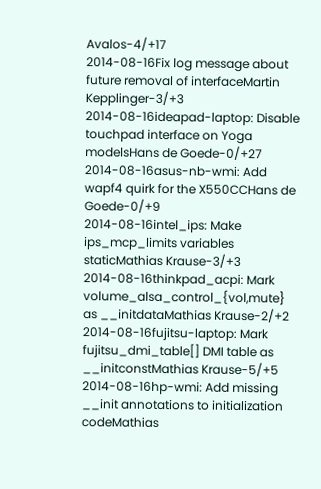Avalos-4/+17
2014-08-16Fix log message about future removal of interfaceMartin Kepplinger-3/+3
2014-08-16ideapad-laptop: Disable touchpad interface on Yoga modelsHans de Goede-0/+27
2014-08-16asus-nb-wmi: Add wapf4 quirk for the X550CCHans de Goede-0/+9
2014-08-16intel_ips: Make ips_mcp_limits variables staticMathias Krause-3/+3
2014-08-16thinkpad_acpi: Mark volume_alsa_control_{vol,mute} as __initdataMathias Krause-2/+2
2014-08-16fujitsu-laptop: Mark fujitsu_dmi_table[] DMI table as __initconstMathias Krause-5/+5
2014-08-16hp-wmi: Add missing __init annotations to initialization codeMathias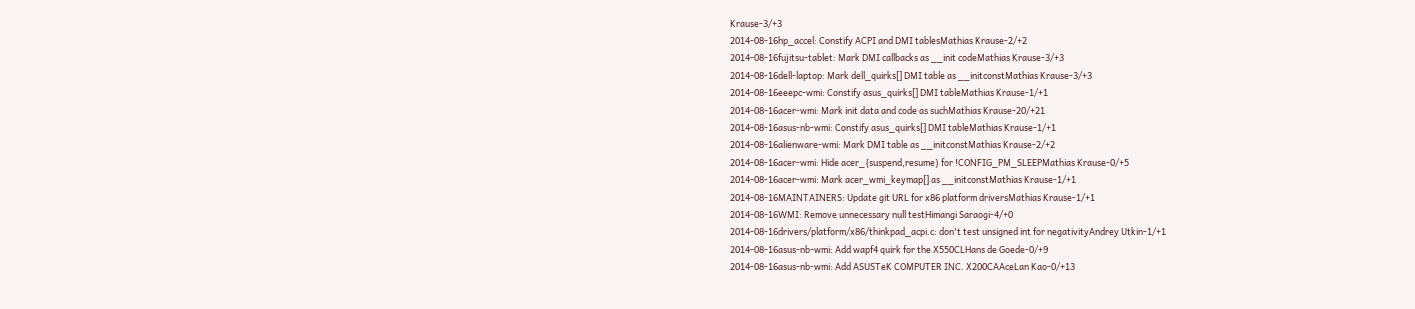Krause-3/+3
2014-08-16hp_accel: Constify ACPI and DMI tablesMathias Krause-2/+2
2014-08-16fujitsu-tablet: Mark DMI callbacks as __init codeMathias Krause-3/+3
2014-08-16dell-laptop: Mark dell_quirks[] DMI table as __initconstMathias Krause-3/+3
2014-08-16eeepc-wmi: Constify asus_quirks[] DMI tableMathias Krause-1/+1
2014-08-16acer-wmi: Mark init data and code as suchMathias Krause-20/+21
2014-08-16asus-nb-wmi: Constify asus_quirks[] DMI tableMathias Krause-1/+1
2014-08-16alienware-wmi: Mark DMI table as __initconstMathias Krause-2/+2
2014-08-16acer-wmi: Hide acer_{suspend,resume} for !CONFIG_PM_SLEEPMathias Krause-0/+5
2014-08-16acer-wmi: Mark acer_wmi_keymap[] as __initconstMathias Krause-1/+1
2014-08-16MAINTAINERS: Update git URL for x86 platform driversMathias Krause-1/+1
2014-08-16WMI: Remove unnecessary null testHimangi Saraogi-4/+0
2014-08-16drivers/platform/x86/thinkpad_acpi.c: don't test unsigned int for negativityAndrey Utkin-1/+1
2014-08-16asus-nb-wmi: Add wapf4 quirk for the X550CLHans de Goede-0/+9
2014-08-16asus-nb-wmi: Add ASUSTeK COMPUTER INC. X200CAAceLan Kao-0/+13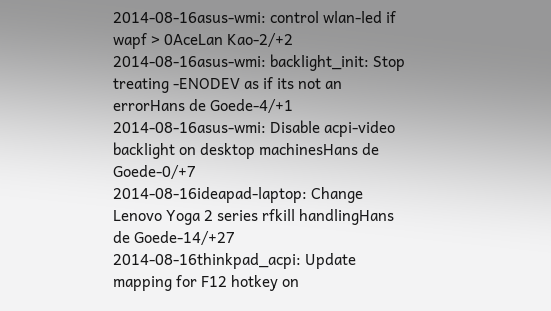2014-08-16asus-wmi: control wlan-led if wapf > 0AceLan Kao-2/+2
2014-08-16asus-wmi: backlight_init: Stop treating -ENODEV as if its not an errorHans de Goede-4/+1
2014-08-16asus-wmi: Disable acpi-video backlight on desktop machinesHans de Goede-0/+7
2014-08-16ideapad-laptop: Change Lenovo Yoga 2 series rfkill handlingHans de Goede-14/+27
2014-08-16thinkpad_acpi: Update mapping for F12 hotkey on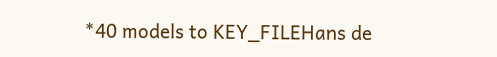*40 models to KEY_FILEHans de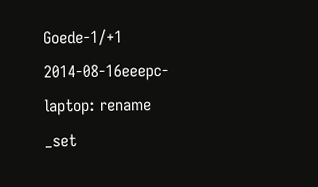Goede-1/+1
2014-08-16eeepc-laptop: rename _set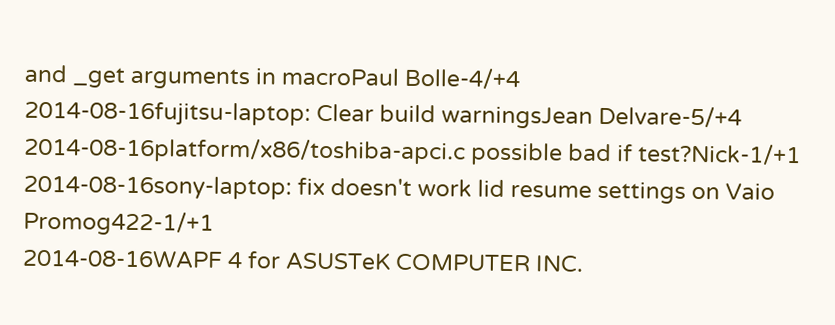and _get arguments in macroPaul Bolle-4/+4
2014-08-16fujitsu-laptop: Clear build warningsJean Delvare-5/+4
2014-08-16platform/x86/toshiba-apci.c possible bad if test?Nick-1/+1
2014-08-16sony-laptop: fix doesn't work lid resume settings on Vaio Promog422-1/+1
2014-08-16WAPF 4 for ASUSTeK COMPUTER INC.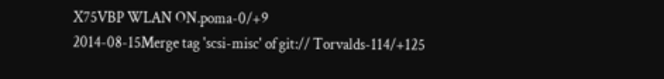X75VBP WLAN ON.poma-0/+9
2014-08-15Merge tag 'scsi-misc' of git:// Torvalds-114/+125